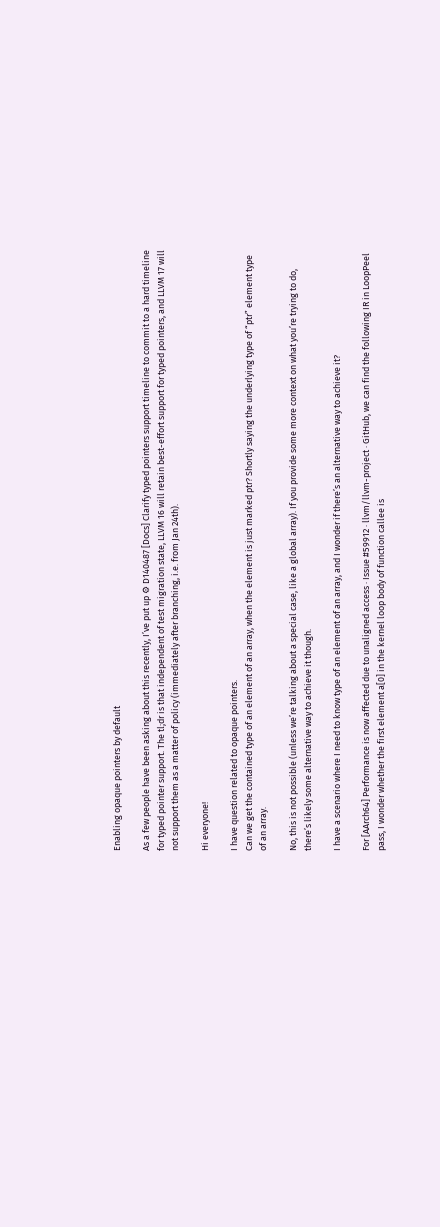Enabling opaque pointers by default

As a few people have been asking about this recently, I’ve put up ⚙ D140487 [Docs] Clarify typed pointers support timeline to commit to a hard timeline for typed pointer support. The tl;dr is that independent of test migration state, LLVM 16 will retain best-effort support for typed pointers, and LLVM 17 will not support them as a matter of policy (immediately after branching, i.e. from Jan 24th).

Hi everyone!

I have question related to opaque pointers.
Can we get the contained type of an element of an array, when the element is just marked ptr? Shortly saying the underlying type of “ptr” element type of an array.

No, this is not possible (unless we’re talking about a special case, like a global array). If you provide some more context on what you’re trying to do, there’s likely some alternative way to achieve it though.

I have a scenario where I need to know type of an element of an array, and I wonder if there’s an alternative way to achieve it?

For [AArch64] Performance is now affected due to unaligned access · Issue #59912 · llvm/llvm-project · GitHub, we can find the following IR in LoopPeel pass, I wonder whether the first element a[0] in the kernel loop body of function callee is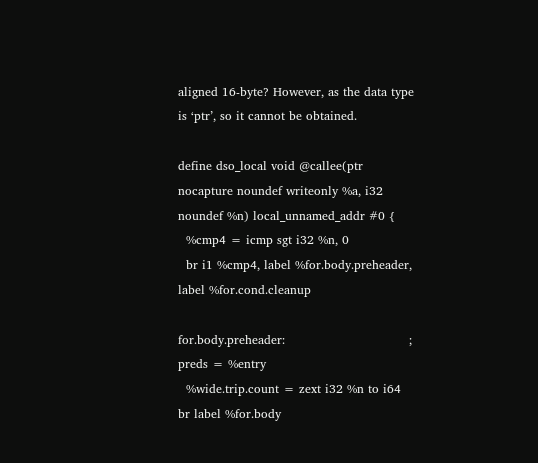aligned 16-byte? However, as the data type is ‘ptr’, so it cannot be obtained.

define dso_local void @callee(ptr nocapture noundef writeonly %a, i32 noundef %n) local_unnamed_addr #0 {
  %cmp4 = icmp sgt i32 %n, 0
  br i1 %cmp4, label %for.body.preheader, label %for.cond.cleanup

for.body.preheader:                               ; preds = %entry
  %wide.trip.count = zext i32 %n to i64
br label %for.body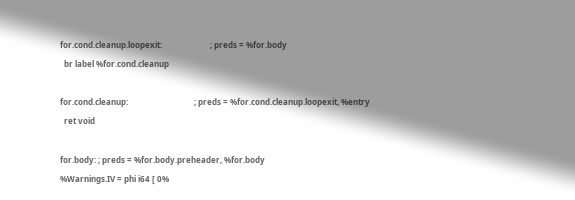for.cond.cleanup.loopexit:                        ; preds = %for.body
  br label %for.cond.cleanup

for.cond.cleanup:                                 ; preds = %for.cond.cleanup.loopexit, %entry
  ret void

for.body: ; preds = %for.body.preheader, %for.body
%Warnings.IV = phi i64 [ 0%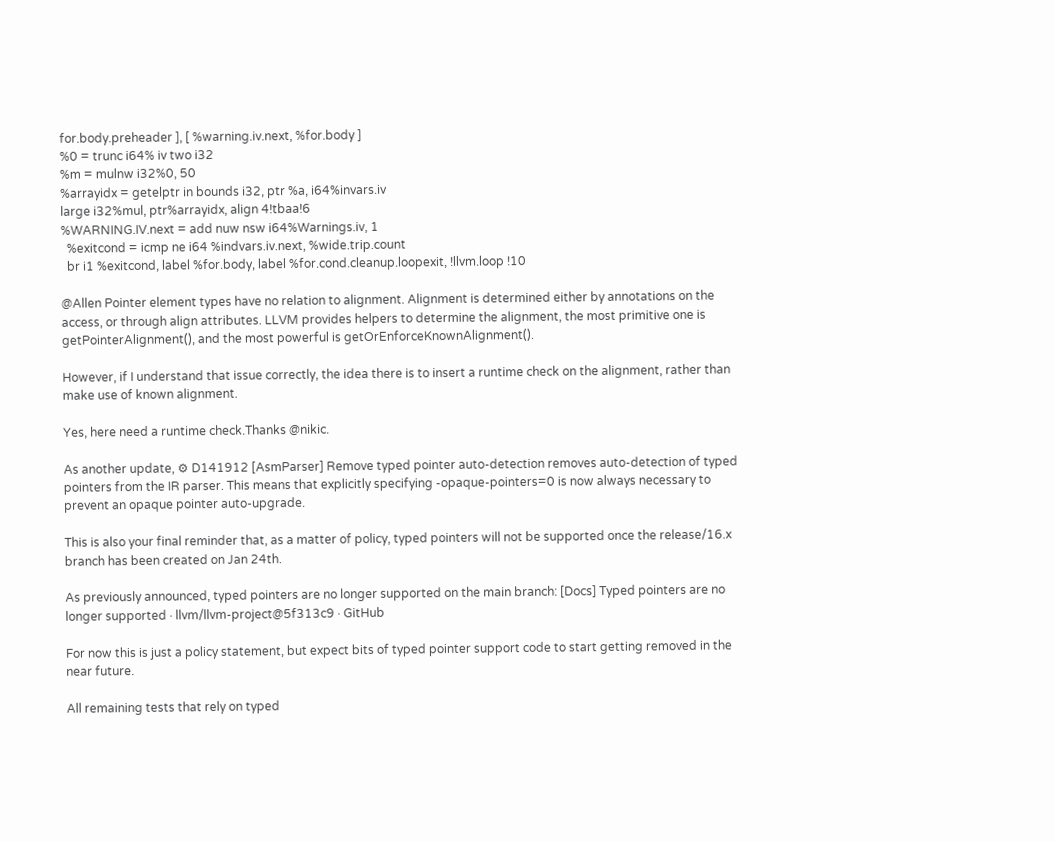for.body.preheader ], [ %warning.iv.next, %for.body ]
%0 = trunc i64% iv two i32
%m = mulnw i32%0, 50
%arrayidx = getelptr in bounds i32, ptr %a, i64%invars.iv
large i32%mul, ptr%arrayidx, align 4!tbaa!6
%WARNING.IV.next = add nuw nsw i64%Warnings.iv, 1
  %exitcond = icmp ne i64 %indvars.iv.next, %wide.trip.count
  br i1 %exitcond, label %for.body, label %for.cond.cleanup.loopexit, !llvm.loop !10

@Allen Pointer element types have no relation to alignment. Alignment is determined either by annotations on the access, or through align attributes. LLVM provides helpers to determine the alignment, the most primitive one is getPointerAlignment(), and the most powerful is getOrEnforceKnownAlignment().

However, if I understand that issue correctly, the idea there is to insert a runtime check on the alignment, rather than make use of known alignment.

Yes, here need a runtime check.Thanks @nikic.

As another update, ⚙ D141912 [AsmParser] Remove typed pointer auto-detection removes auto-detection of typed pointers from the IR parser. This means that explicitly specifying -opaque-pointers=0 is now always necessary to prevent an opaque pointer auto-upgrade.

This is also your final reminder that, as a matter of policy, typed pointers will not be supported once the release/16.x branch has been created on Jan 24th.

As previously announced, typed pointers are no longer supported on the main branch: [Docs] Typed pointers are no longer supported · llvm/llvm-project@5f313c9 · GitHub

For now this is just a policy statement, but expect bits of typed pointer support code to start getting removed in the near future.

All remaining tests that rely on typed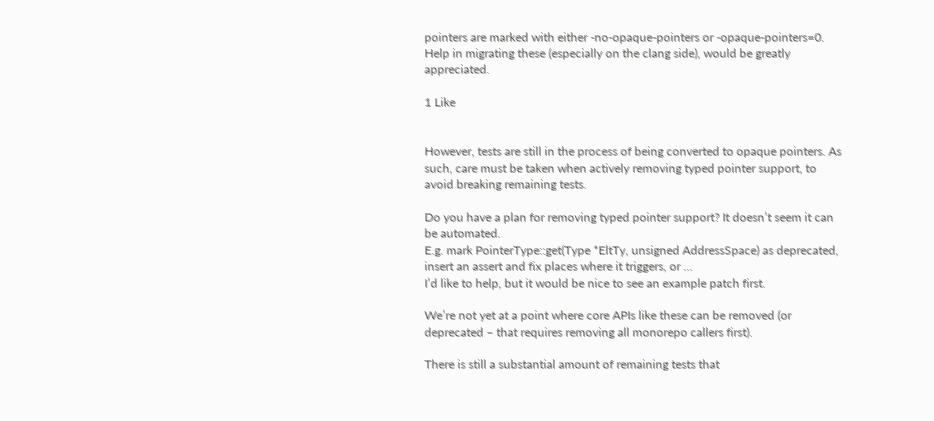pointers are marked with either -no-opaque-pointers or -opaque-pointers=0. Help in migrating these (especially on the clang side), would be greatly appreciated.

1 Like


However, tests are still in the process of being converted to opaque pointers. As such, care must be taken when actively removing typed pointer support, to avoid breaking remaining tests.

Do you have a plan for removing typed pointer support? It doesn’t seem it can be automated.
E.g. mark PointerType::get(Type *EltTy, unsigned AddressSpace) as deprecated, insert an assert and fix places where it triggers, or …
I’d like to help, but it would be nice to see an example patch first.

We’re not yet at a point where core APIs like these can be removed (or deprecated – that requires removing all monorepo callers first).

There is still a substantial amount of remaining tests that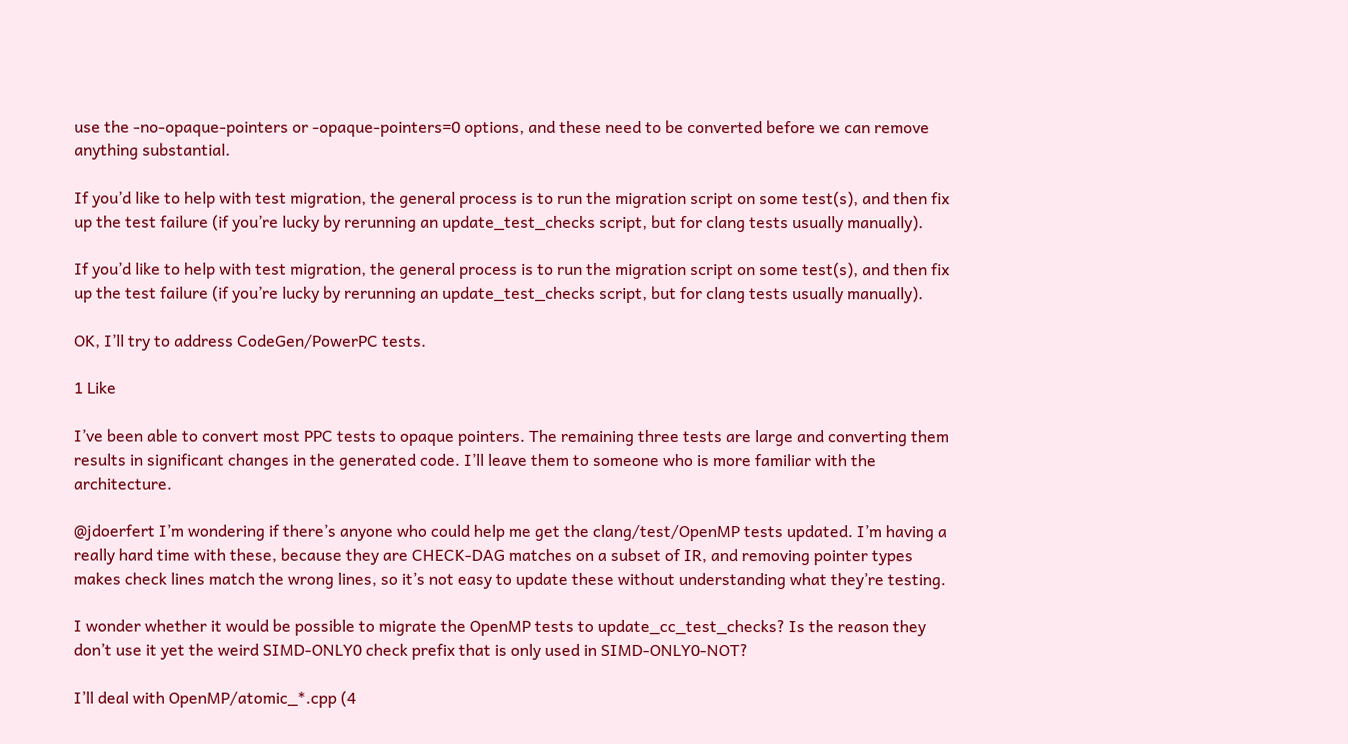use the -no-opaque-pointers or -opaque-pointers=0 options, and these need to be converted before we can remove anything substantial.

If you’d like to help with test migration, the general process is to run the migration script on some test(s), and then fix up the test failure (if you’re lucky by rerunning an update_test_checks script, but for clang tests usually manually).

If you’d like to help with test migration, the general process is to run the migration script on some test(s), and then fix up the test failure (if you’re lucky by rerunning an update_test_checks script, but for clang tests usually manually).

OK, I’ll try to address CodeGen/PowerPC tests.

1 Like

I’ve been able to convert most PPC tests to opaque pointers. The remaining three tests are large and converting them results in significant changes in the generated code. I’ll leave them to someone who is more familiar with the architecture.

@jdoerfert I’m wondering if there’s anyone who could help me get the clang/test/OpenMP tests updated. I’m having a really hard time with these, because they are CHECK-DAG matches on a subset of IR, and removing pointer types makes check lines match the wrong lines, so it’s not easy to update these without understanding what they’re testing.

I wonder whether it would be possible to migrate the OpenMP tests to update_cc_test_checks? Is the reason they don’t use it yet the weird SIMD-ONLY0 check prefix that is only used in SIMD-ONLY0-NOT?

I’ll deal with OpenMP/atomic_*.cpp (4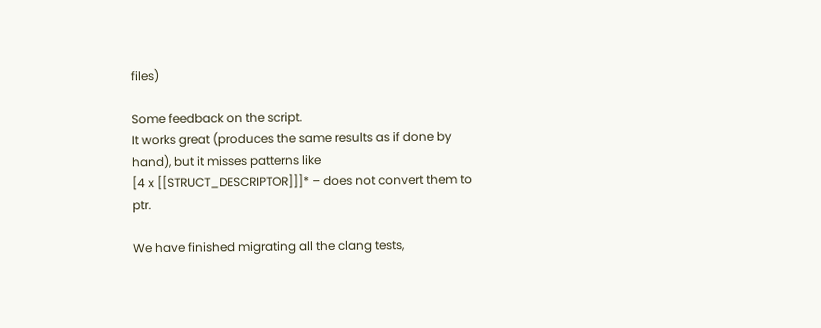files)

Some feedback on the script.
It works great (produces the same results as if done by hand), but it misses patterns like
[4 x [[STRUCT_DESCRIPTOR]]]* – does not convert them to ptr.

We have finished migrating all the clang tests,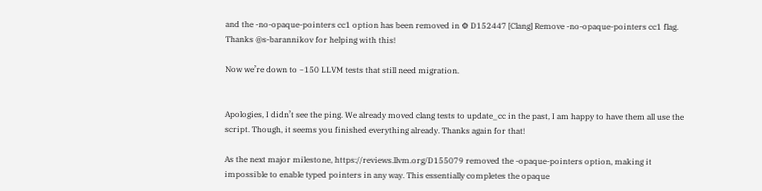and the -no-opaque-pointers cc1 option has been removed in ⚙ D152447 [Clang] Remove -no-opaque-pointers cc1 flag. Thanks @s-barannikov for helping with this!

Now we’re down to ~150 LLVM tests that still need migration.


Apologies, I didn’t see the ping. We already moved clang tests to update_cc in the past, I am happy to have them all use the script. Though, it seems you finished everything already. Thanks again for that!

As the next major milestone, https://reviews.llvm.org/D155079 removed the -opaque-pointers option, making it impossible to enable typed pointers in any way. This essentially completes the opaque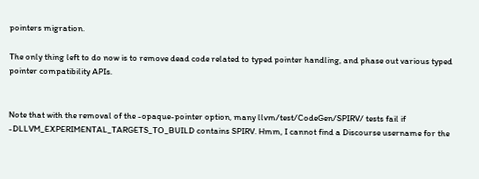pointers migration.

The only thing left to do now is to remove dead code related to typed pointer handling, and phase out various typed pointer compatibility APIs.


Note that with the removal of the -opaque-pointer option, many llvm/test/CodeGen/SPIRV/ tests fail if -DLLVM_EXPERIMENTAL_TARGETS_TO_BUILD contains SPIRV. Hmm, I cannot find a Discourse username for the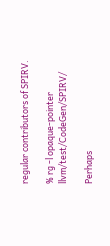regular contributors of SPIRV.

% rg -l opaque-pointer llvm/test/CodeGen/SPIRV/

Perhaps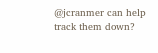@jcranmer can help track them down?